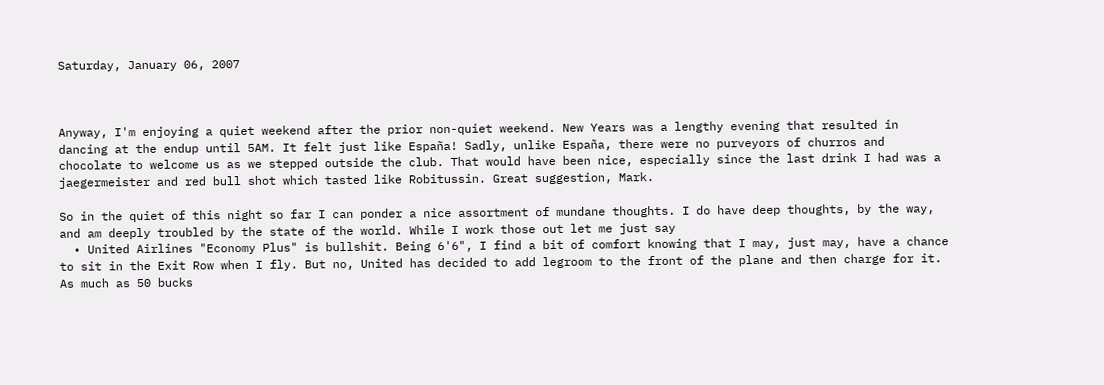Saturday, January 06, 2007



Anyway, I'm enjoying a quiet weekend after the prior non-quiet weekend. New Years was a lengthy evening that resulted in dancing at the endup until 5AM. It felt just like España! Sadly, unlike España, there were no purveyors of churros and chocolate to welcome us as we stepped outside the club. That would have been nice, especially since the last drink I had was a jaegermeister and red bull shot which tasted like Robitussin. Great suggestion, Mark.

So in the quiet of this night so far I can ponder a nice assortment of mundane thoughts. I do have deep thoughts, by the way, and am deeply troubled by the state of the world. While I work those out let me just say
  • United Airlines "Economy Plus" is bullshit. Being 6'6", I find a bit of comfort knowing that I may, just may, have a chance to sit in the Exit Row when I fly. But no, United has decided to add legroom to the front of the plane and then charge for it. As much as 50 bucks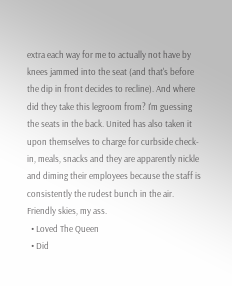extra each way for me to actually not have by knees jammed into the seat (and that's before the dip in front decides to recline). And where did they take this legroom from? I'm guessing the seats in the back. United has also taken it upon themselves to charge for curbside check-in, meals, snacks and they are apparently nickle and diming their employees because the staff is consistently the rudest bunch in the air. Friendly skies, my ass.
  • Loved The Queen
  • Did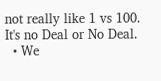not really like 1 vs 100. It's no Deal or No Deal.
  • We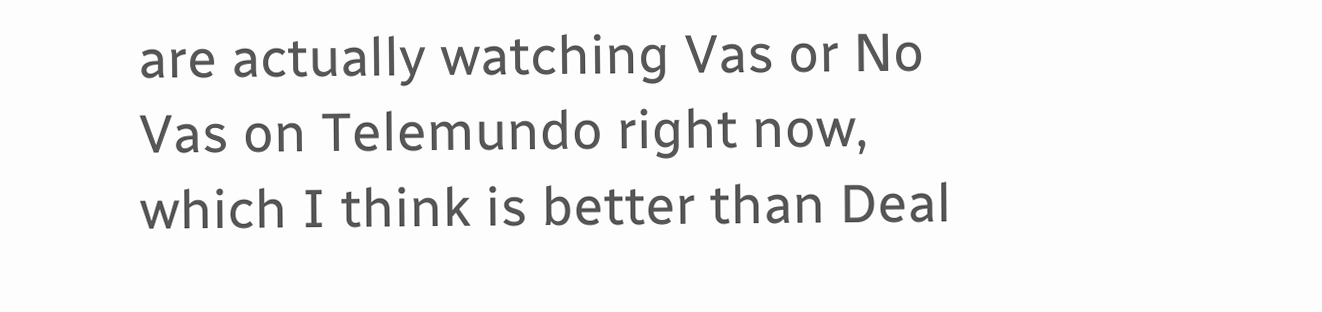are actually watching Vas or No Vas on Telemundo right now, which I think is better than Deal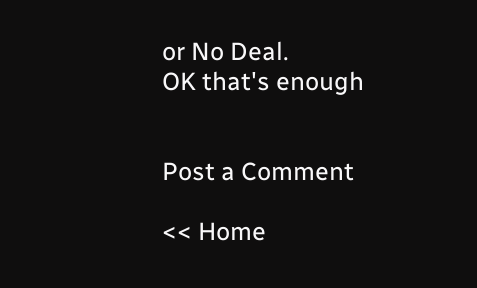or No Deal.
OK that's enough


Post a Comment

<< Home